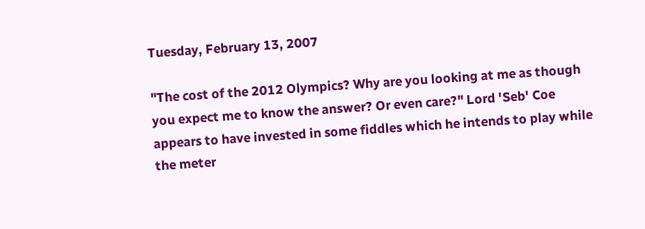Tuesday, February 13, 2007

"The cost of the 2012 Olympics? Why are you looking at me as though you expect me to know the answer? Or even care?" Lord 'Seb' Coe appears to have invested in some fiddles which he intends to play while the meter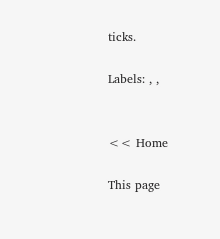ticks.

Labels: , ,


<< Home

This page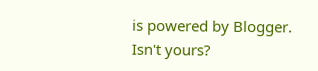is powered by Blogger. Isn't yours?